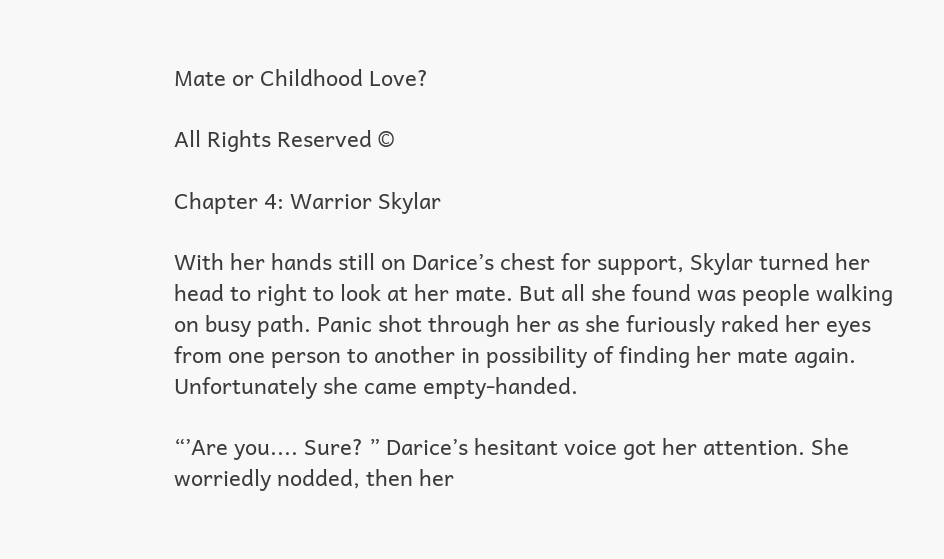Mate or Childhood Love?

All Rights Reserved ©

Chapter 4: Warrior Skylar

With her hands still on Darice’s chest for support, Skylar turned her head to right to look at her mate. But all she found was people walking on busy path. Panic shot through her as she furiously raked her eyes from one person to another in possibility of finding her mate again. Unfortunately she came empty-handed.

“’Are you.... Sure? ” Darice’s hesitant voice got her attention. She worriedly nodded, then her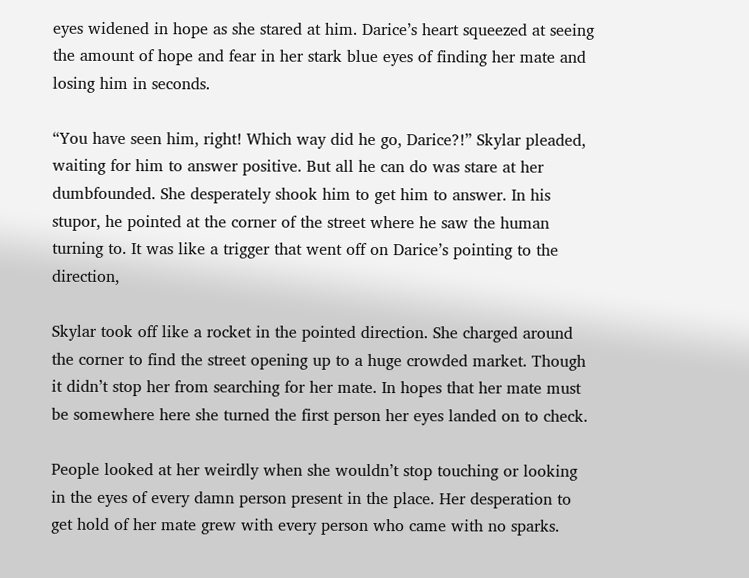eyes widened in hope as she stared at him. Darice’s heart squeezed at seeing the amount of hope and fear in her stark blue eyes of finding her mate and losing him in seconds.

“You have seen him, right! Which way did he go, Darice?!” Skylar pleaded, waiting for him to answer positive. But all he can do was stare at her dumbfounded. She desperately shook him to get him to answer. In his stupor, he pointed at the corner of the street where he saw the human turning to. It was like a trigger that went off on Darice’s pointing to the direction,

Skylar took off like a rocket in the pointed direction. She charged around the corner to find the street opening up to a huge crowded market. Though it didn’t stop her from searching for her mate. In hopes that her mate must be somewhere here she turned the first person her eyes landed on to check.

People looked at her weirdly when she wouldn’t stop touching or looking in the eyes of every damn person present in the place. Her desperation to get hold of her mate grew with every person who came with no sparks.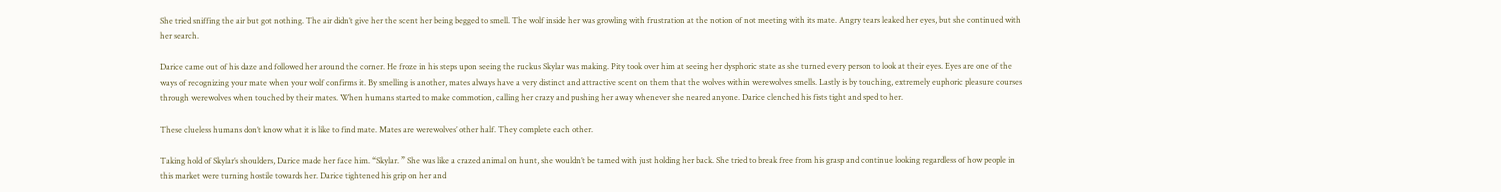She tried sniffing the air but got nothing. The air didn’t give her the scent her being begged to smell. The wolf inside her was growling with frustration at the notion of not meeting with its mate. Angry tears leaked her eyes, but she continued with her search.

Darice came out of his daze and followed her around the corner. He froze in his steps upon seeing the ruckus Skylar was making. Pity took over him at seeing her dysphoric state as she turned every person to look at their eyes. Eyes are one of the ways of recognizing your mate when your wolf confirms it. By smelling is another, mates always have a very distinct and attractive scent on them that the wolves within werewolves smells. Lastly is by touching, extremely euphoric pleasure courses through werewolves when touched by their mates. When humans started to make commotion, calling her crazy and pushing her away whenever she neared anyone. Darice clenched his fists tight and sped to her.

These clueless humans don’t know what it is like to find mate. Mates are werewolves’ other half. They complete each other.

Taking hold of Skylar’s shoulders, Darice made her face him. “Skylar. ” She was like a crazed animal on hunt, she wouldn’t be tamed with just holding her back. She tried to break free from his grasp and continue looking regardless of how people in this market were turning hostile towards her. Darice tightened his grip on her and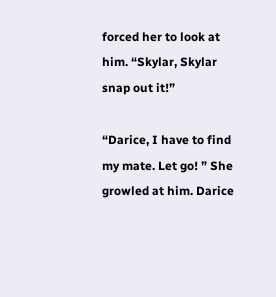forced her to look at him. “Skylar, Skylar snap out it!”

“Darice, I have to find my mate. Let go! ” She growled at him. Darice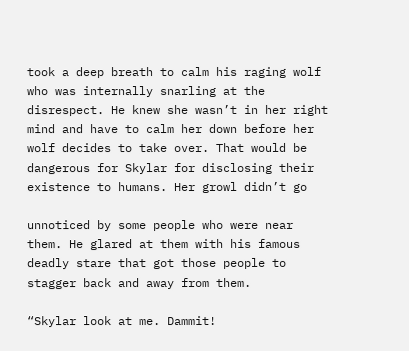took a deep breath to calm his raging wolf who was internally snarling at the disrespect. He knew she wasn’t in her right mind and have to calm her down before her wolf decides to take over. That would be dangerous for Skylar for disclosing their existence to humans. Her growl didn’t go

unnoticed by some people who were near them. He glared at them with his famous deadly stare that got those people to stagger back and away from them.

“Skylar look at me. Dammit!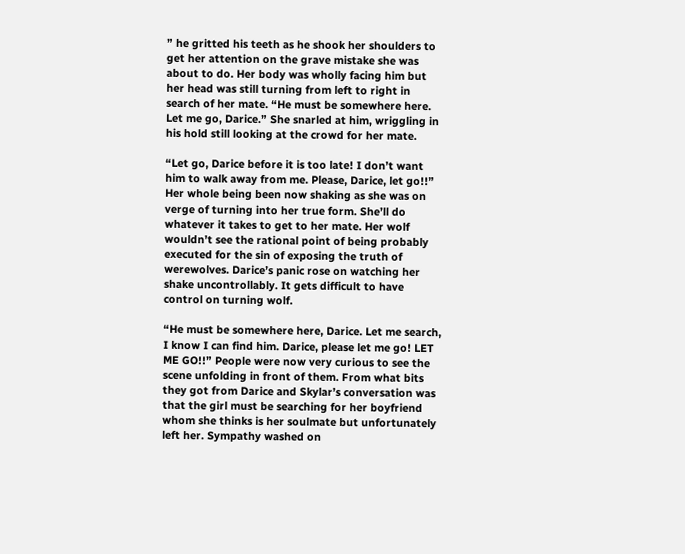” he gritted his teeth as he shook her shoulders to get her attention on the grave mistake she was about to do. Her body was wholly facing him but her head was still turning from left to right in search of her mate. “He must be somewhere here. Let me go, Darice.” She snarled at him, wriggling in his hold still looking at the crowd for her mate.

“Let go, Darice before it is too late! I don’t want him to walk away from me. Please, Darice, let go!!” Her whole being been now shaking as she was on verge of turning into her true form. She’ll do whatever it takes to get to her mate. Her wolf wouldn’t see the rational point of being probably executed for the sin of exposing the truth of werewolves. Darice’s panic rose on watching her shake uncontrollably. It gets difficult to have control on turning wolf.

“He must be somewhere here, Darice. Let me search, I know I can find him. Darice, please let me go! LET ME GO!!” People were now very curious to see the scene unfolding in front of them. From what bits they got from Darice and Skylar’s conversation was that the girl must be searching for her boyfriend whom she thinks is her soulmate but unfortunately left her. Sympathy washed on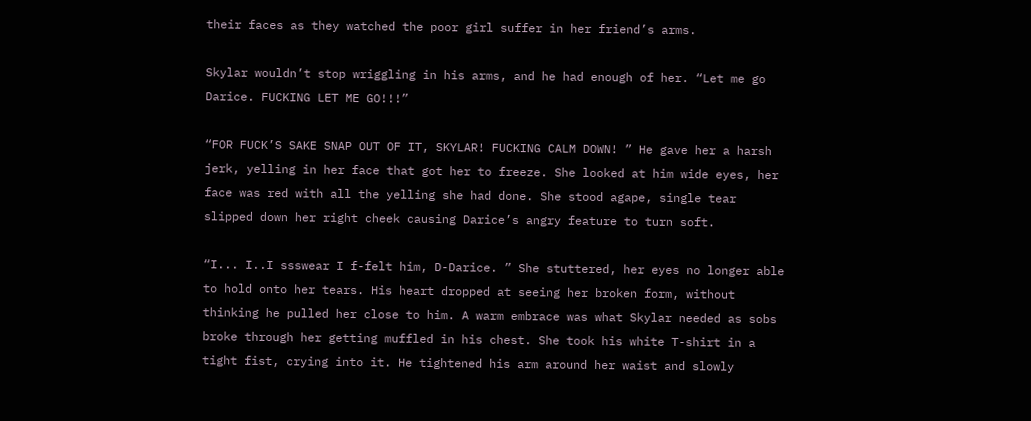their faces as they watched the poor girl suffer in her friend’s arms.

Skylar wouldn’t stop wriggling in his arms, and he had enough of her. “Let me go Darice. FUCKING LET ME GO!!!”

“FOR FUCK’S SAKE SNAP OUT OF IT, SKYLAR! FUCKING CALM DOWN! ” He gave her a harsh jerk, yelling in her face that got her to freeze. She looked at him wide eyes, her face was red with all the yelling she had done. She stood agape, single tear slipped down her right cheek causing Darice’s angry feature to turn soft.

“I... I..I ssswear I f-felt him, D-Darice. ” She stuttered, her eyes no longer able to hold onto her tears. His heart dropped at seeing her broken form, without thinking he pulled her close to him. A warm embrace was what Skylar needed as sobs broke through her getting muffled in his chest. She took his white T-shirt in a tight fist, crying into it. He tightened his arm around her waist and slowly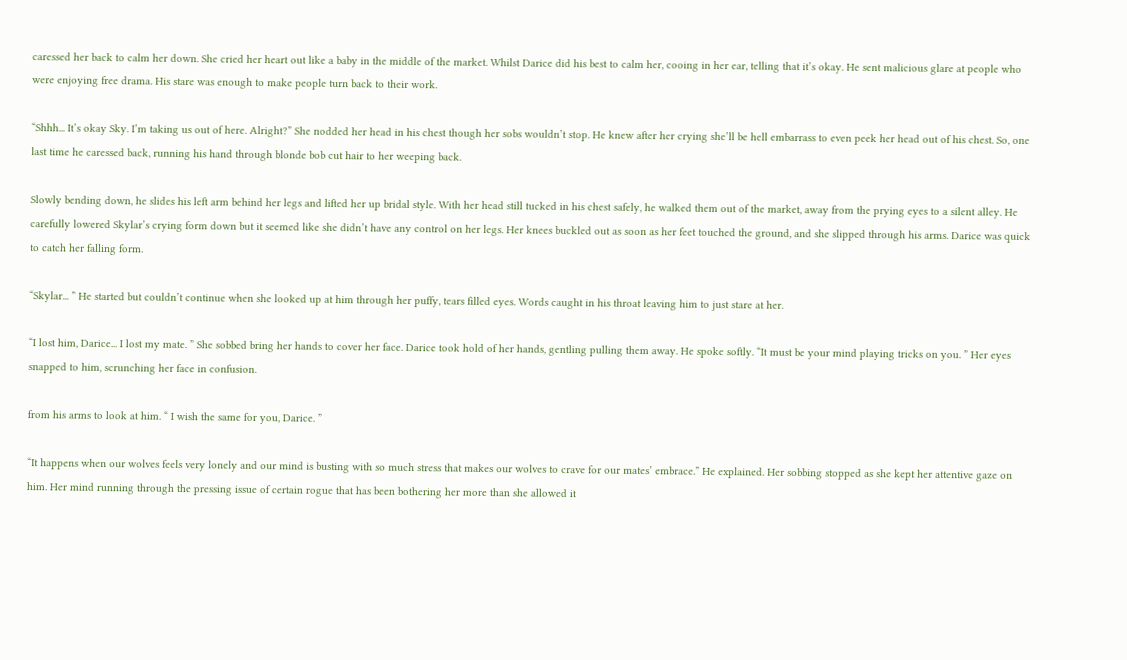caressed her back to calm her down. She cried her heart out like a baby in the middle of the market. Whilst Darice did his best to calm her, cooing in her ear, telling that it’s okay. He sent malicious glare at people who were enjoying free drama. His stare was enough to make people turn back to their work.

“Shhh... It’s okay Sky. I’m taking us out of here. Alright?” She nodded her head in his chest though her sobs wouldn’t stop. He knew after her crying she’ll be hell embarrass to even peek her head out of his chest. So, one last time he caressed back, running his hand through blonde bob cut hair to her weeping back.

Slowly bending down, he slides his left arm behind her legs and lifted her up bridal style. With her head still tucked in his chest safely, he walked them out of the market, away from the prying eyes to a silent alley. He carefully lowered Skylar’s crying form down but it seemed like she didn’t have any control on her legs. Her knees buckled out as soon as her feet touched the ground, and she slipped through his arms. Darice was quick to catch her falling form.

“Skylar... ” He started but couldn’t continue when she looked up at him through her puffy, tears filled eyes. Words caught in his throat leaving him to just stare at her.

“I lost him, Darice... I lost my mate. ” She sobbed bring her hands to cover her face. Darice took hold of her hands, gentling pulling them away. He spoke softly. “It must be your mind playing tricks on you. ” Her eyes snapped to him, scrunching her face in confusion.

from his arms to look at him. “ I wish the same for you, Darice. ”

“It happens when our wolves feels very lonely and our mind is busting with so much stress that makes our wolves to crave for our mates’ embrace.” He explained. Her sobbing stopped as she kept her attentive gaze on him. Her mind running through the pressing issue of certain rogue that has been bothering her more than she allowed it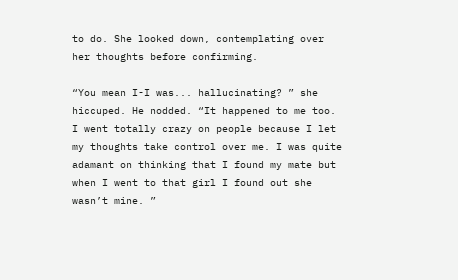to do. She looked down, contemplating over her thoughts before confirming.

“You mean I-I was... hallucinating? ” she hiccuped. He nodded. “It happened to me too. I went totally crazy on people because I let my thoughts take control over me. I was quite adamant on thinking that I found my mate but when I went to that girl I found out she wasn’t mine. ”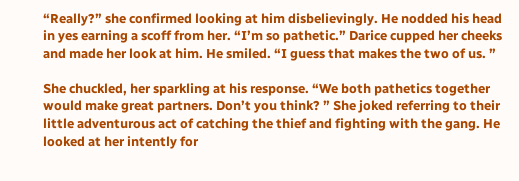“Really?” she confirmed looking at him disbelievingly. He nodded his head in yes earning a scoff from her. “I’m so pathetic.” Darice cupped her cheeks and made her look at him. He smiled. “I guess that makes the two of us. ”

She chuckled, her sparkling at his response. “We both pathetics together would make great partners. Don’t you think? ” She joked referring to their little adventurous act of catching the thief and fighting with the gang. He looked at her intently for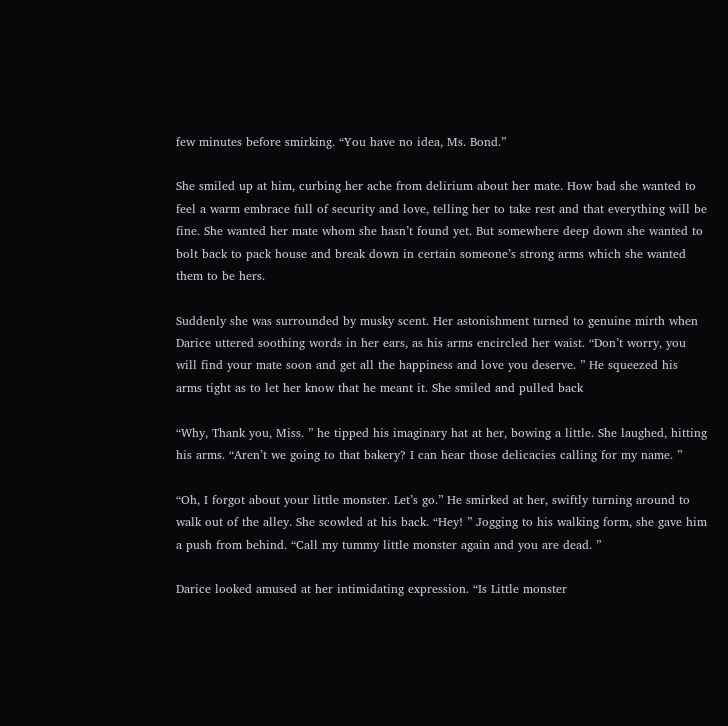few minutes before smirking. “You have no idea, Ms. Bond.”

She smiled up at him, curbing her ache from delirium about her mate. How bad she wanted to feel a warm embrace full of security and love, telling her to take rest and that everything will be fine. She wanted her mate whom she hasn’t found yet. But somewhere deep down she wanted to bolt back to pack house and break down in certain someone’s strong arms which she wanted them to be hers.

Suddenly she was surrounded by musky scent. Her astonishment turned to genuine mirth when Darice uttered soothing words in her ears, as his arms encircled her waist. “Don’t worry, you will find your mate soon and get all the happiness and love you deserve. ” He squeezed his arms tight as to let her know that he meant it. She smiled and pulled back

“Why, Thank you, Miss. ” he tipped his imaginary hat at her, bowing a little. She laughed, hitting his arms. “Aren’t we going to that bakery? I can hear those delicacies calling for my name. ”

“Oh, I forgot about your little monster. Let’s go.” He smirked at her, swiftly turning around to walk out of the alley. She scowled at his back. “Hey! ” Jogging to his walking form, she gave him a push from behind. “Call my tummy little monster again and you are dead. ”

Darice looked amused at her intimidating expression. “Is Little monster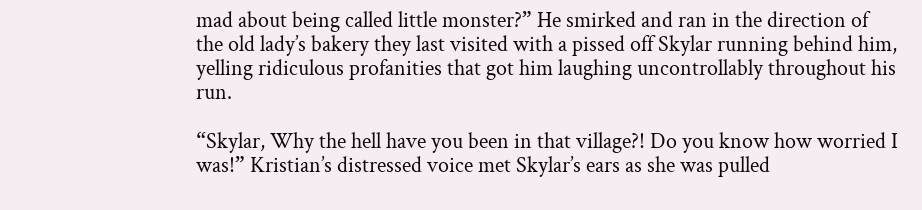mad about being called little monster?” He smirked and ran in the direction of the old lady’s bakery they last visited with a pissed off Skylar running behind him, yelling ridiculous profanities that got him laughing uncontrollably throughout his run.

“Skylar, Why the hell have you been in that village?! Do you know how worried I was!” Kristian’s distressed voice met Skylar’s ears as she was pulled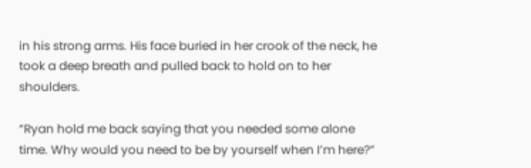in his strong arms. His face buried in her crook of the neck, he took a deep breath and pulled back to hold on to her shoulders.

“Ryan hold me back saying that you needed some alone time. Why would you need to be by yourself when I’m here?”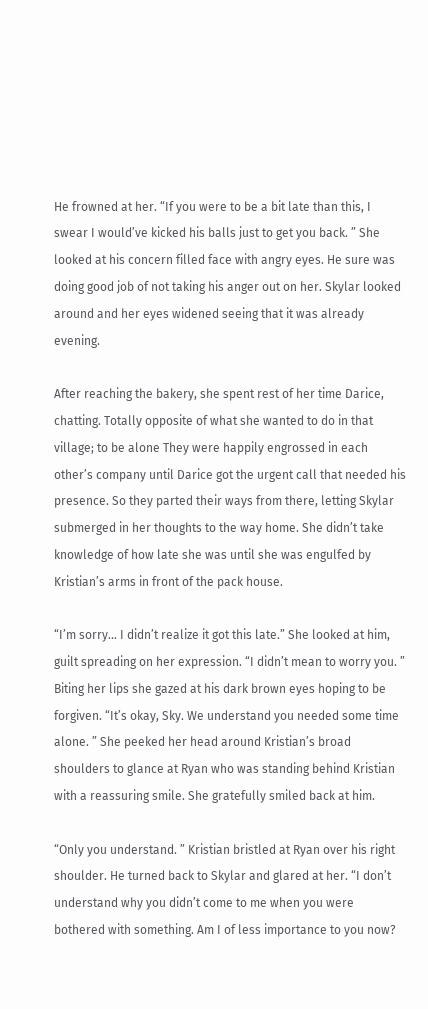He frowned at her. “If you were to be a bit late than this, I swear I would’ve kicked his balls just to get you back. ” She looked at his concern filled face with angry eyes. He sure was doing good job of not taking his anger out on her. Skylar looked around and her eyes widened seeing that it was already evening.

After reaching the bakery, she spent rest of her time Darice, chatting. Totally opposite of what she wanted to do in that village; to be alone They were happily engrossed in each other’s company until Darice got the urgent call that needed his presence. So they parted their ways from there, letting Skylar submerged in her thoughts to the way home. She didn’t take knowledge of how late she was until she was engulfed by Kristian’s arms in front of the pack house.

“I’m sorry... I didn’t realize it got this late.” She looked at him, guilt spreading on her expression. “I didn’t mean to worry you. ” Biting her lips she gazed at his dark brown eyes hoping to be forgiven. “It’s okay, Sky. We understand you needed some time alone. ” She peeked her head around Kristian’s broad shoulders to glance at Ryan who was standing behind Kristian with a reassuring smile. She gratefully smiled back at him.

“Only you understand. ” Kristian bristled at Ryan over his right shoulder. He turned back to Skylar and glared at her. “I don’t understand why you didn’t come to me when you were bothered with something. Am I of less importance to you now?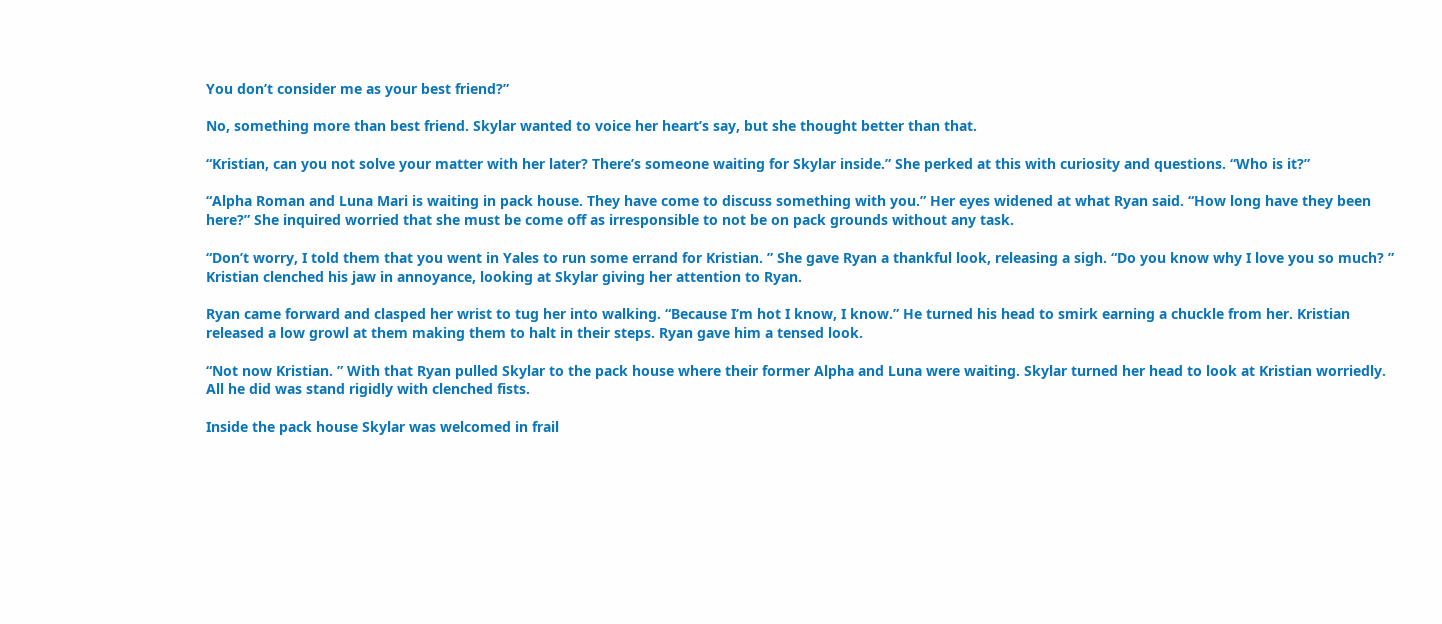You don’t consider me as your best friend?”

No, something more than best friend. Skylar wanted to voice her heart’s say, but she thought better than that.

“Kristian, can you not solve your matter with her later? There’s someone waiting for Skylar inside.” She perked at this with curiosity and questions. “Who is it?”

“Alpha Roman and Luna Mari is waiting in pack house. They have come to discuss something with you.” Her eyes widened at what Ryan said. “How long have they been here?” She inquired worried that she must be come off as irresponsible to not be on pack grounds without any task.

“Don’t worry, I told them that you went in Yales to run some errand for Kristian. ” She gave Ryan a thankful look, releasing a sigh. “Do you know why I love you so much? ” Kristian clenched his jaw in annoyance, looking at Skylar giving her attention to Ryan.

Ryan came forward and clasped her wrist to tug her into walking. “Because I’m hot I know, I know.” He turned his head to smirk earning a chuckle from her. Kristian released a low growl at them making them to halt in their steps. Ryan gave him a tensed look.

“Not now Kristian. ” With that Ryan pulled Skylar to the pack house where their former Alpha and Luna were waiting. Skylar turned her head to look at Kristian worriedly. All he did was stand rigidly with clenched fists.

Inside the pack house Skylar was welcomed in frail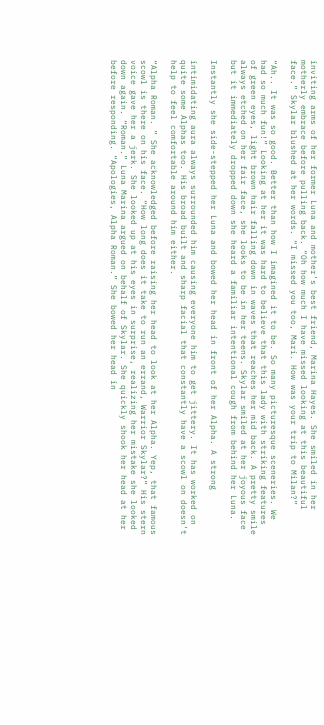inviting arms of her former Luna and mother’s best friend, Marina Hayes. She smiled in her motherly embrace before pulling back. “Oh how much I have missed looking at this beautiful face.” Skylar blushed at her words. “I missed you too, Mari. How was your trip to Milan?”

“Ah.. It was so good. Better than how I imagined it to be. So many picturesque sceneries. We had so much fun!” Looking at her it was hard to believe that this lady with striking features of green eyes, light brown hair falling down in waves that reaches her mid back. A pretty smile always etched on her fair face, she looks to be in her teens. Skylar smiled at her joyous face but it immediately dropped down she heard a familiar intentional cough from behind her Luna.

Instantly she side-stepped her Luna and bowed her head in front of her Alpha. A strong

intimidating aura always surrounded him causing everyone him to get jittery. It has worked on quite some Alphas too. His broad built and sharp facial that constantly have a scowl on doesn’t help to feel comfortable around him either.

“Alpha Roman. ” She acknowledged before raising her head to look at her Alpha. Yep, that famous scowl is there on his face. “How long does it take to run an errand, Warrior Skylar?” His stern voice gave her a jerk. She looked up at his eyes in surprise, realizing her mistake she looked down again. “Roman.” Luna Marina argued on behalf of Skylar. She quickly shook her head at her before responding. “Apologies, Alpha Roman.” She bowed her head in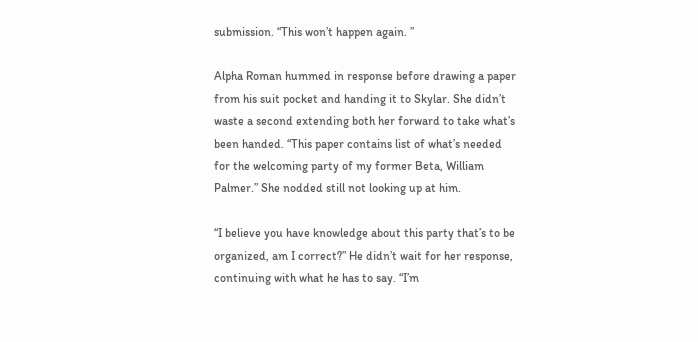submission. “This won’t happen again. ”

Alpha Roman hummed in response before drawing a paper from his suit pocket and handing it to Skylar. She didn’t waste a second extending both her forward to take what’s been handed. “This paper contains list of what’s needed for the welcoming party of my former Beta, William Palmer.” She nodded still not looking up at him.

“I believe you have knowledge about this party that’s to be organized, am I correct?” He didn’t wait for her response, continuing with what he has to say. “I’m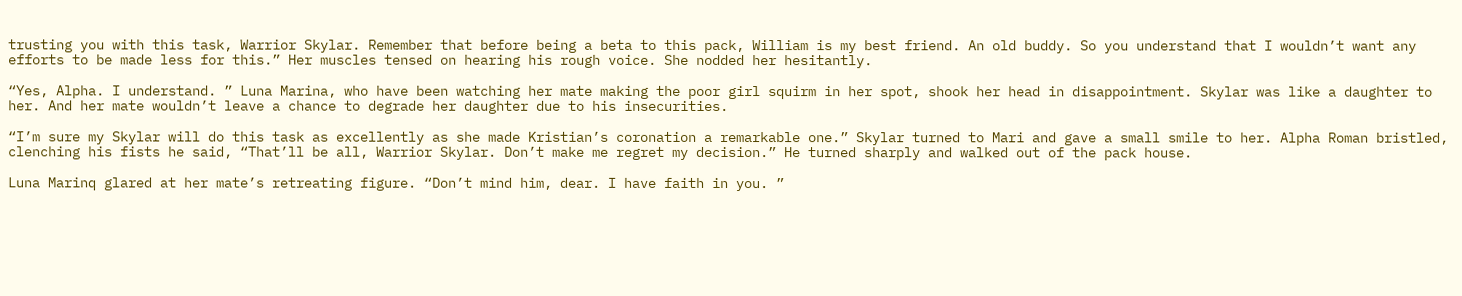trusting you with this task, Warrior Skylar. Remember that before being a beta to this pack, William is my best friend. An old buddy. So you understand that I wouldn’t want any efforts to be made less for this.” Her muscles tensed on hearing his rough voice. She nodded her hesitantly.

“Yes, Alpha. I understand. ” Luna Marina, who have been watching her mate making the poor girl squirm in her spot, shook her head in disappointment. Skylar was like a daughter to her. And her mate wouldn’t leave a chance to degrade her daughter due to his insecurities.

“I’m sure my Skylar will do this task as excellently as she made Kristian’s coronation a remarkable one.” Skylar turned to Mari and gave a small smile to her. Alpha Roman bristled, clenching his fists he said, “That’ll be all, Warrior Skylar. Don’t make me regret my decision.” He turned sharply and walked out of the pack house.

Luna Marinq glared at her mate’s retreating figure. “Don’t mind him, dear. I have faith in you. ”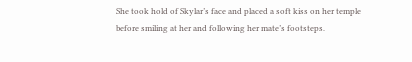She took hold of Skylar’s face and placed a soft kiss on her temple before smiling at her and following her mate’s footsteps.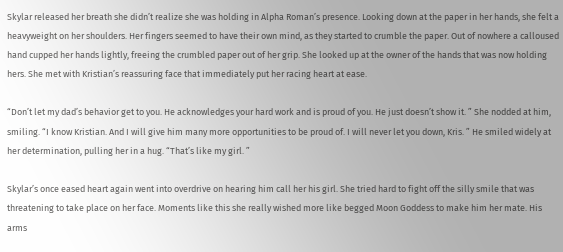Skylar released her breath she didn’t realize she was holding in Alpha Roman’s presence. Looking down at the paper in her hands, she felt a heavyweight on her shoulders. Her fingers seemed to have their own mind, as they started to crumble the paper. Out of nowhere a calloused hand cupped her hands lightly, freeing the crumbled paper out of her grip. She looked up at the owner of the hands that was now holding hers. She met with Kristian’s reassuring face that immediately put her racing heart at ease.

“Don’t let my dad’s behavior get to you. He acknowledges your hard work and is proud of you. He just doesn’t show it. ” She nodded at him, smiling. “I know Kristian. And I will give him many more opportunities to be proud of. I will never let you down, Kris. ” He smiled widely at her determination, pulling her in a hug. “That’s like my girl. ”

Skylar’s once eased heart again went into overdrive on hearing him call her his girl. She tried hard to fight off the silly smile that was threatening to take place on her face. Moments like this she really wished more like begged Moon Goddess to make him her mate. His arms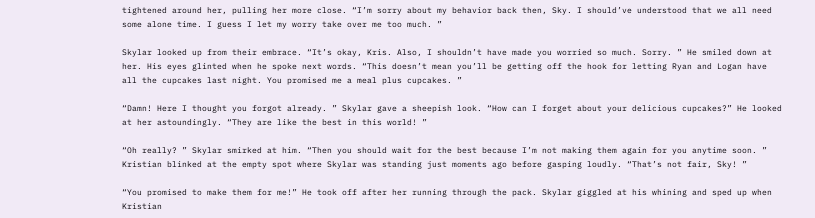tightened around her, pulling her more close. “I’m sorry about my behavior back then, Sky. I should’ve understood that we all need some alone time. I guess I let my worry take over me too much. ”

Skylar looked up from their embrace. “It’s okay, Kris. Also, I shouldn’t have made you worried so much. Sorry. ” He smiled down at her. His eyes glinted when he spoke next words. “This doesn’t mean you’ll be getting off the hook for letting Ryan and Logan have all the cupcakes last night. You promised me a meal plus cupcakes. ”

“Damn! Here I thought you forgot already. ” Skylar gave a sheepish look. “How can I forget about your delicious cupcakes?” He looked at her astoundingly. “They are like the best in this world! ”

“Oh really? ” Skylar smirked at him. “Then you should wait for the best because I’m not making them again for you anytime soon. ” Kristian blinked at the empty spot where Skylar was standing just moments ago before gasping loudly. “That’s not fair, Sky! ”

“You promised to make them for me!” He took off after her running through the pack. Skylar giggled at his whining and sped up when Kristian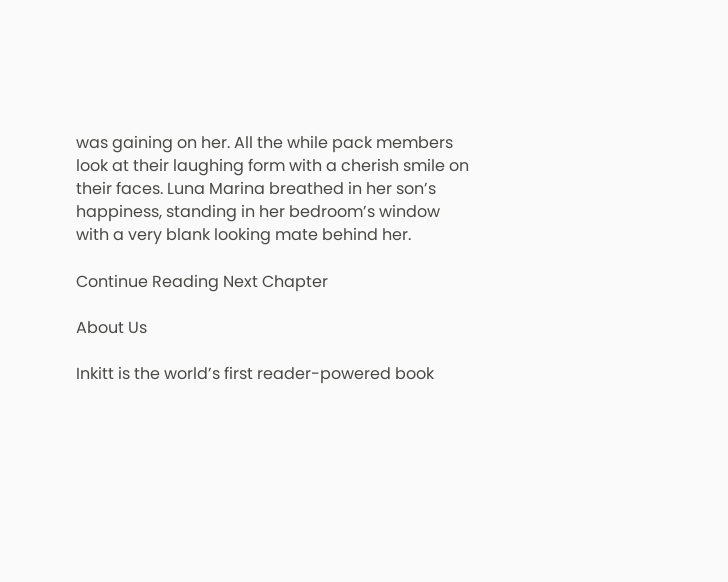was gaining on her. All the while pack members look at their laughing form with a cherish smile on their faces. Luna Marina breathed in her son’s happiness, standing in her bedroom’s window with a very blank looking mate behind her.

Continue Reading Next Chapter

About Us

Inkitt is the world’s first reader-powered book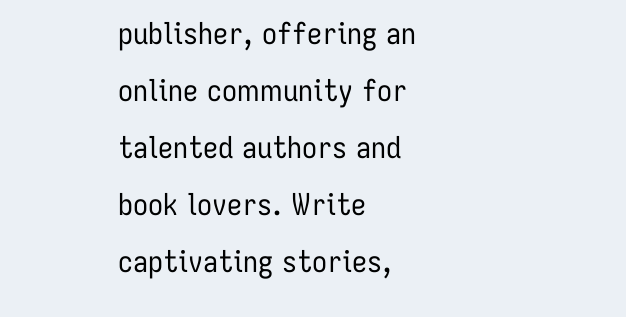publisher, offering an online community for talented authors and book lovers. Write captivating stories,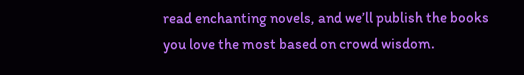read enchanting novels, and we’ll publish the books you love the most based on crowd wisdom.